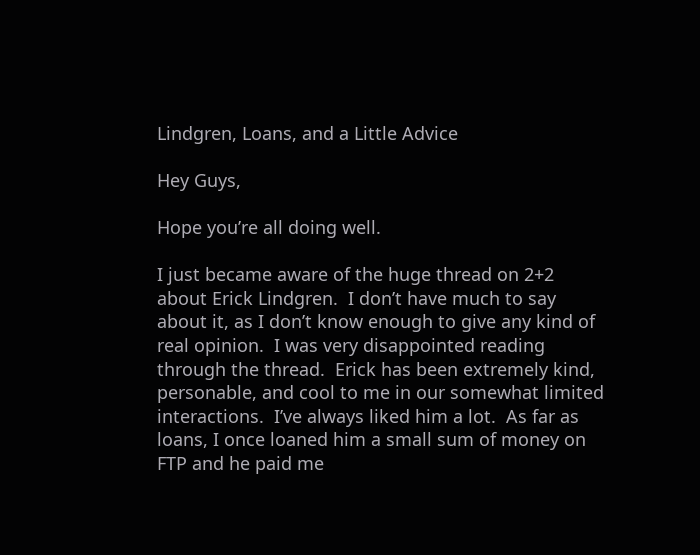Lindgren, Loans, and a Little Advice

Hey Guys,

Hope you’re all doing well.

I just became aware of the huge thread on 2+2 about Erick Lindgren.  I don’t have much to say about it, as I don’t know enough to give any kind of real opinion.  I was very disappointed reading through the thread.  Erick has been extremely kind, personable, and cool to me in our somewhat limited interactions.  I’ve always liked him a lot.  As far as loans, I once loaned him a small sum of money on FTP and he paid me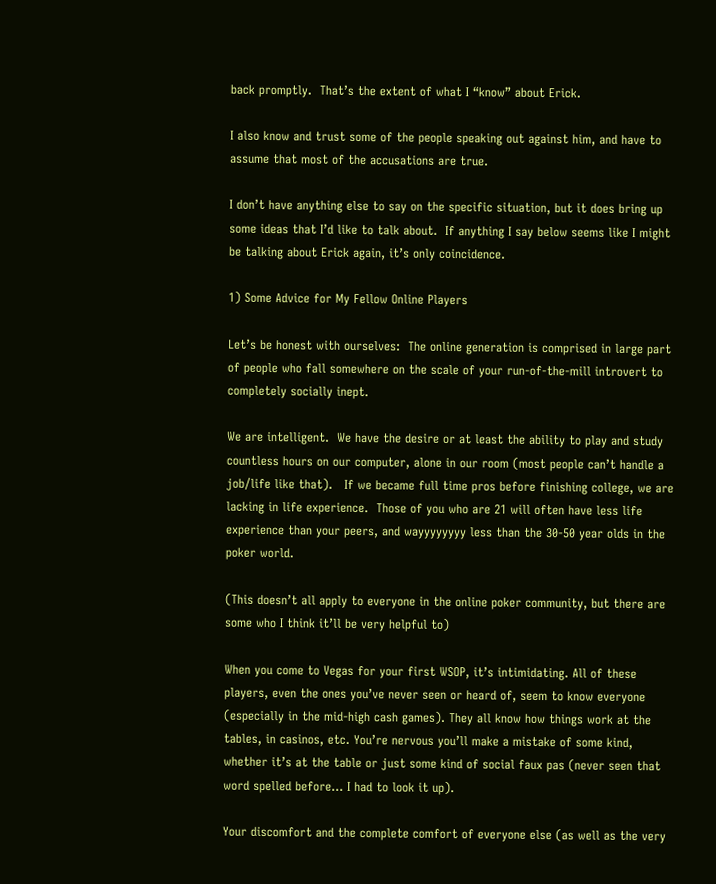back promptly.  That’s the extent of what I “know” about Erick.

I also know and trust some of the people speaking out against him, and have to assume that most of the accusations are true.

I don’t have anything else to say on the specific situation, but it does bring up some ideas that I’d like to talk about.  If anything I say below seems like I might be talking about Erick again, it’s only coincidence.

1) Some Advice for My Fellow Online Players

Let’s be honest with ourselves:  The online generation is comprised in large part of people who fall somewhere on the scale of your run-of-the-mill introvert to completely socially inept.

We are intelligent.  We have the desire or at least the ability to play and study countless hours on our computer, alone in our room (most people can’t handle a job/life like that).   If we became full time pros before finishing college, we are lacking in life experience.  Those of you who are 21 will often have less life experience than your peers, and wayyyyyyyy less than the 30-50 year olds in the poker world.

(This doesn’t all apply to everyone in the online poker community, but there are some who I think it’ll be very helpful to)

When you come to Vegas for your first WSOP, it’s intimidating. All of these players, even the ones you’ve never seen or heard of, seem to know everyone (especially in the mid-high cash games). They all know how things work at the tables, in casinos, etc. You’re nervous you’ll make a mistake of some kind, whether it’s at the table or just some kind of social faux pas (never seen that word spelled before… I had to look it up).

Your discomfort and the complete comfort of everyone else (as well as the very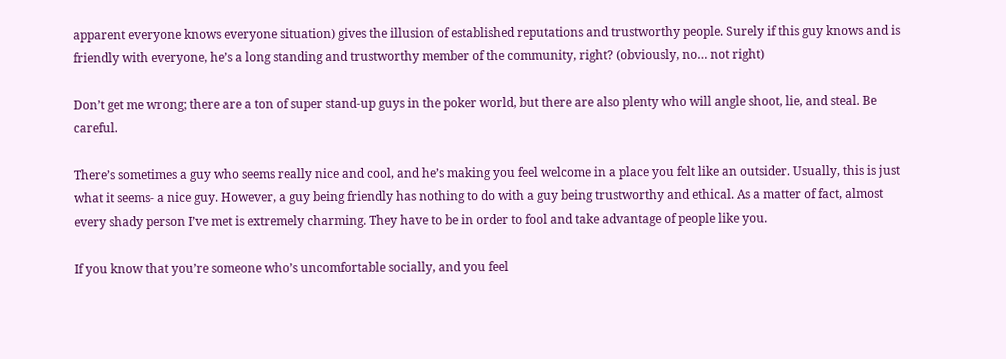apparent everyone knows everyone situation) gives the illusion of established reputations and trustworthy people. Surely if this guy knows and is friendly with everyone, he’s a long standing and trustworthy member of the community, right? (obviously, no… not right)

Don’t get me wrong; there are a ton of super stand-up guys in the poker world, but there are also plenty who will angle shoot, lie, and steal. Be careful.

There’s sometimes a guy who seems really nice and cool, and he’s making you feel welcome in a place you felt like an outsider. Usually, this is just what it seems- a nice guy. However, a guy being friendly has nothing to do with a guy being trustworthy and ethical. As a matter of fact, almost every shady person I’ve met is extremely charming. They have to be in order to fool and take advantage of people like you.

If you know that you’re someone who’s uncomfortable socially, and you feel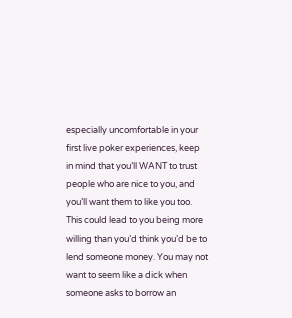especially uncomfortable in your first live poker experiences, keep in mind that you’ll WANT to trust people who are nice to you, and you’ll want them to like you too. This could lead to you being more willing than you’d think you’d be to lend someone money. You may not want to seem like a dick when someone asks to borrow an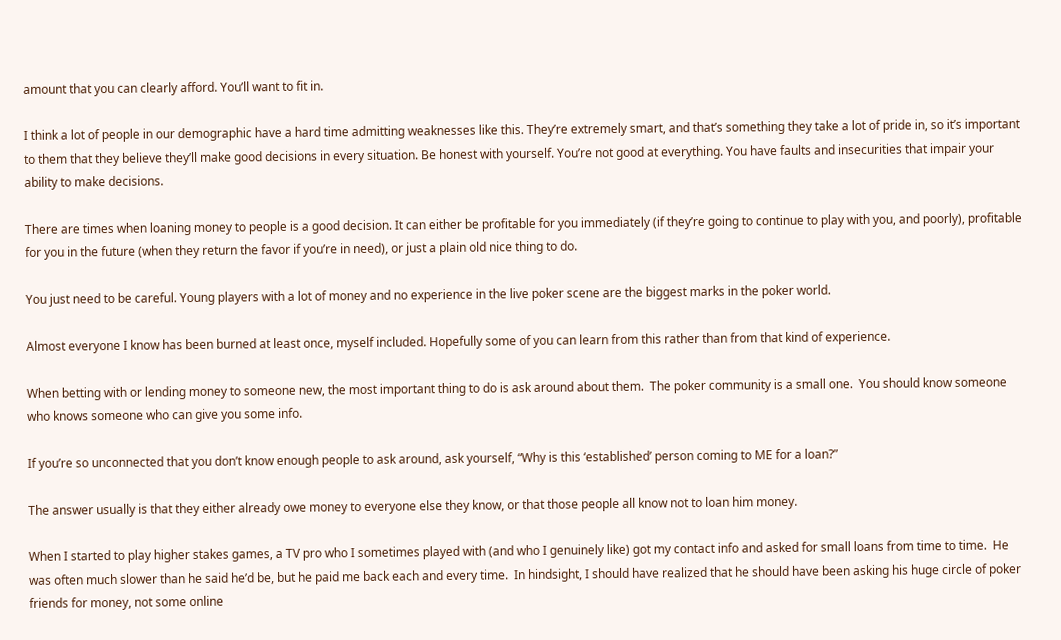amount that you can clearly afford. You’ll want to fit in.

I think a lot of people in our demographic have a hard time admitting weaknesses like this. They’re extremely smart, and that’s something they take a lot of pride in, so it’s important to them that they believe they’ll make good decisions in every situation. Be honest with yourself. You’re not good at everything. You have faults and insecurities that impair your ability to make decisions.

There are times when loaning money to people is a good decision. It can either be profitable for you immediately (if they’re going to continue to play with you, and poorly), profitable for you in the future (when they return the favor if you’re in need), or just a plain old nice thing to do.

You just need to be careful. Young players with a lot of money and no experience in the live poker scene are the biggest marks in the poker world.

Almost everyone I know has been burned at least once, myself included. Hopefully some of you can learn from this rather than from that kind of experience.

When betting with or lending money to someone new, the most important thing to do is ask around about them.  The poker community is a small one.  You should know someone who knows someone who can give you some info.

If you’re so unconnected that you don’t know enough people to ask around, ask yourself, “Why is this ‘established’ person coming to ME for a loan?”

The answer usually is that they either already owe money to everyone else they know, or that those people all know not to loan him money.

When I started to play higher stakes games, a TV pro who I sometimes played with (and who I genuinely like) got my contact info and asked for small loans from time to time.  He was often much slower than he said he’d be, but he paid me back each and every time.  In hindsight, I should have realized that he should have been asking his huge circle of poker friends for money, not some online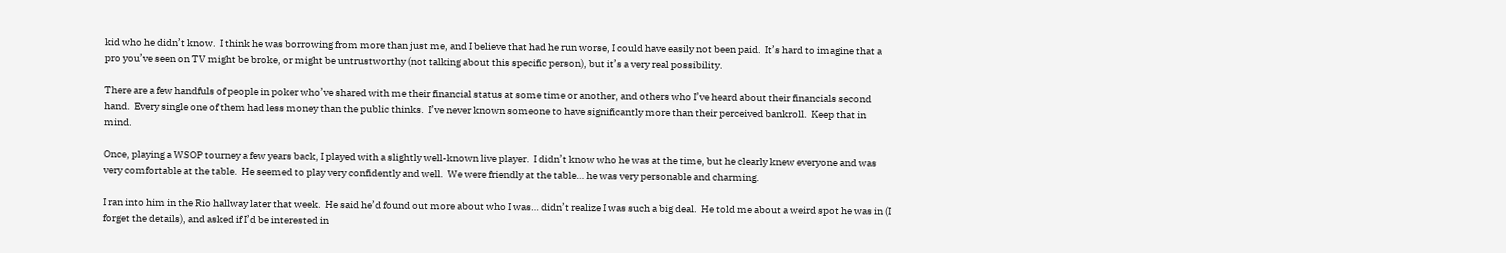kid who he didn’t know.  I think he was borrowing from more than just me, and I believe that had he run worse, I could have easily not been paid.  It’s hard to imagine that a pro you’ve seen on TV might be broke, or might be untrustworthy (not talking about this specific person), but it’s a very real possibility.

There are a few handfuls of people in poker who’ve shared with me their financial status at some time or another, and others who I’ve heard about their financials second hand.  Every single one of them had less money than the public thinks.  I’ve never known someone to have significantly more than their perceived bankroll.  Keep that in mind.

Once, playing a WSOP tourney a few years back, I played with a slightly well-known live player.  I didn’t know who he was at the time, but he clearly knew everyone and was very comfortable at the table.  He seemed to play very confidently and well.  We were friendly at the table… he was very personable and charming.

I ran into him in the Rio hallway later that week.  He said he’d found out more about who I was… didn’t realize I was such a big deal.  He told me about a weird spot he was in (I forget the details), and asked if I’d be interested in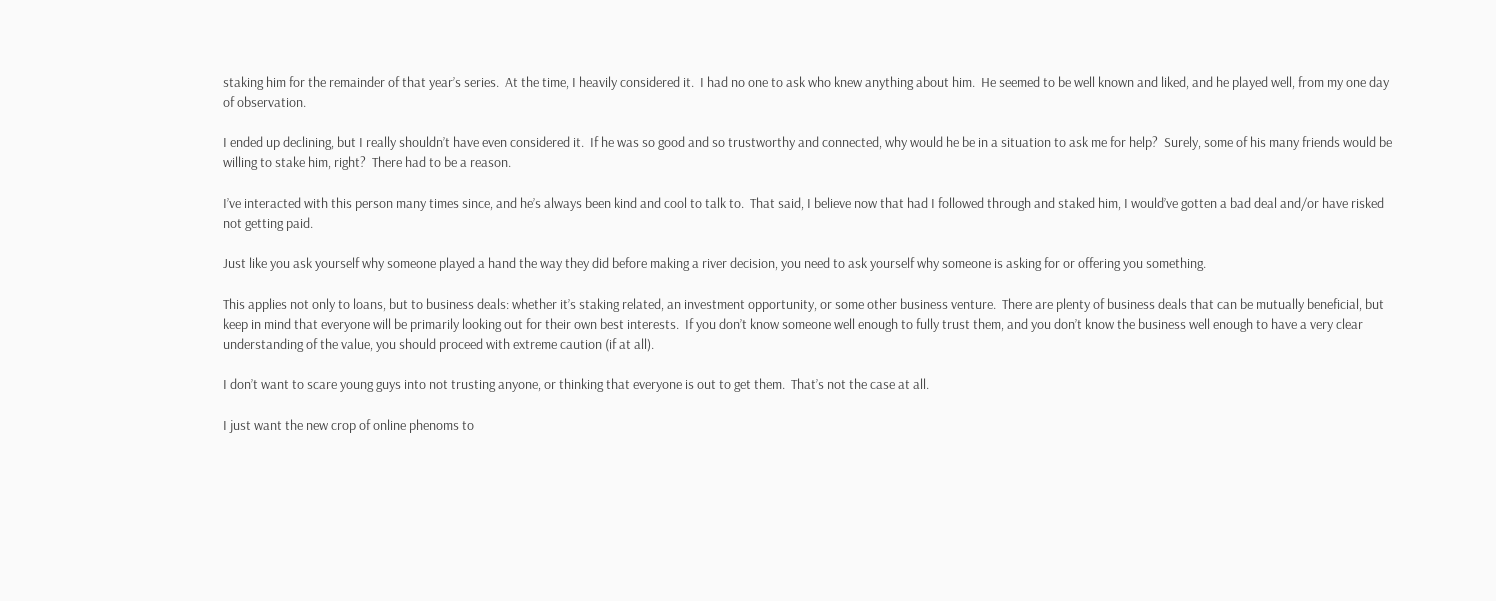staking him for the remainder of that year’s series.  At the time, I heavily considered it.  I had no one to ask who knew anything about him.  He seemed to be well known and liked, and he played well, from my one day of observation.

I ended up declining, but I really shouldn’t have even considered it.  If he was so good and so trustworthy and connected, why would he be in a situation to ask me for help?  Surely, some of his many friends would be willing to stake him, right?  There had to be a reason.

I’ve interacted with this person many times since, and he’s always been kind and cool to talk to.  That said, I believe now that had I followed through and staked him, I would’ve gotten a bad deal and/or have risked not getting paid.

Just like you ask yourself why someone played a hand the way they did before making a river decision, you need to ask yourself why someone is asking for or offering you something.

This applies not only to loans, but to business deals: whether it’s staking related, an investment opportunity, or some other business venture.  There are plenty of business deals that can be mutually beneficial, but keep in mind that everyone will be primarily looking out for their own best interests.  If you don’t know someone well enough to fully trust them, and you don’t know the business well enough to have a very clear understanding of the value, you should proceed with extreme caution (if at all).

I don’t want to scare young guys into not trusting anyone, or thinking that everyone is out to get them.  That’s not the case at all.

I just want the new crop of online phenoms to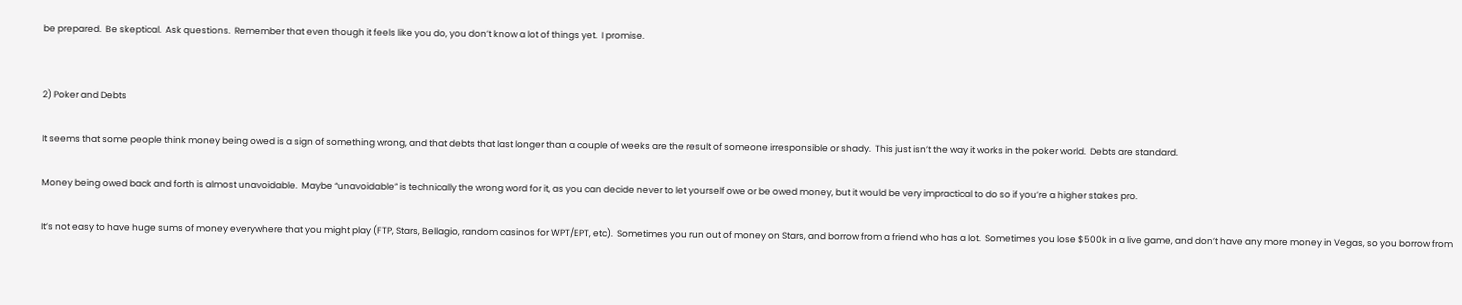be prepared.  Be skeptical.  Ask questions.  Remember that even though it feels like you do, you don’t know a lot of things yet.  I promise.


2) Poker and Debts

It seems that some people think money being owed is a sign of something wrong, and that debts that last longer than a couple of weeks are the result of someone irresponsible or shady.  This just isn’t the way it works in the poker world.  Debts are standard.

Money being owed back and forth is almost unavoidable.  Maybe “unavoidable” is technically the wrong word for it, as you can decide never to let yourself owe or be owed money, but it would be very impractical to do so if you’re a higher stakes pro.

It’s not easy to have huge sums of money everywhere that you might play (FTP, Stars, Bellagio, random casinos for WPT/EPT, etc).  Sometimes you run out of money on Stars, and borrow from a friend who has a lot.  Sometimes you lose $500k in a live game, and don’t have any more money in Vegas, so you borrow from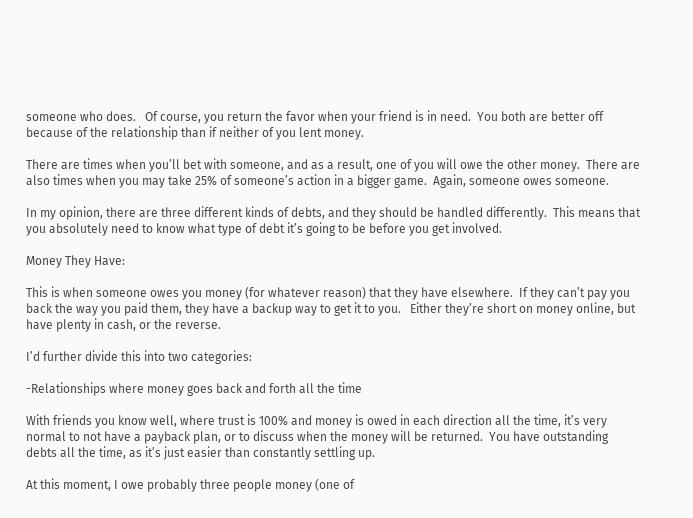someone who does.   Of course, you return the favor when your friend is in need.  You both are better off because of the relationship than if neither of you lent money.

There are times when you’ll bet with someone, and as a result, one of you will owe the other money.  There are also times when you may take 25% of someone’s action in a bigger game.  Again, someone owes someone.

In my opinion, there are three different kinds of debts, and they should be handled differently.  This means that you absolutely need to know what type of debt it’s going to be before you get involved.

Money They Have:

This is when someone owes you money (for whatever reason) that they have elsewhere.  If they can’t pay you back the way you paid them, they have a backup way to get it to you.   Either they’re short on money online, but have plenty in cash, or the reverse.

I’d further divide this into two categories:

-Relationships where money goes back and forth all the time

With friends you know well, where trust is 100% and money is owed in each direction all the time, it’s very normal to not have a payback plan, or to discuss when the money will be returned.  You have outstanding debts all the time, as it’s just easier than constantly settling up.

At this moment, I owe probably three people money (one of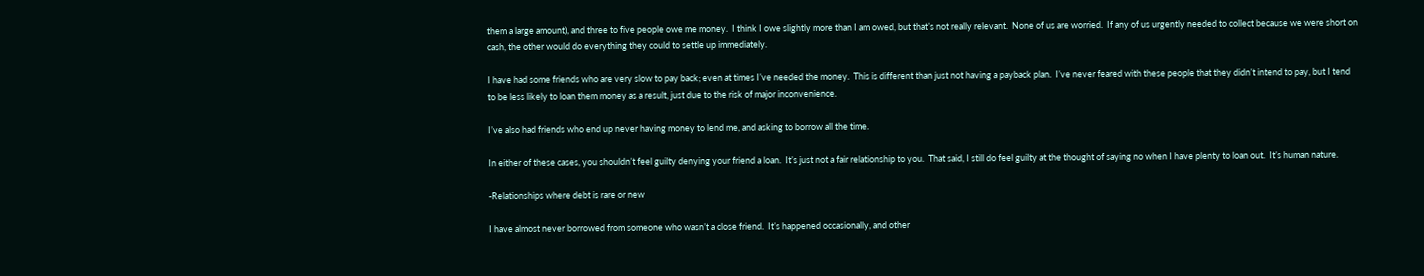them a large amount), and three to five people owe me money.  I think I owe slightly more than I am owed, but that’s not really relevant.  None of us are worried.  If any of us urgently needed to collect because we were short on cash, the other would do everything they could to settle up immediately.

I have had some friends who are very slow to pay back; even at times I’ve needed the money.  This is different than just not having a payback plan.  I’ve never feared with these people that they didn’t intend to pay, but I tend to be less likely to loan them money as a result, just due to the risk of major inconvenience.

I’ve also had friends who end up never having money to lend me, and asking to borrow all the time.

In either of these cases, you shouldn’t feel guilty denying your friend a loan.  It’s just not a fair relationship to you.  That said, I still do feel guilty at the thought of saying no when I have plenty to loan out.  It’s human nature.

-Relationships where debt is rare or new

I have almost never borrowed from someone who wasn’t a close friend.  It’s happened occasionally, and other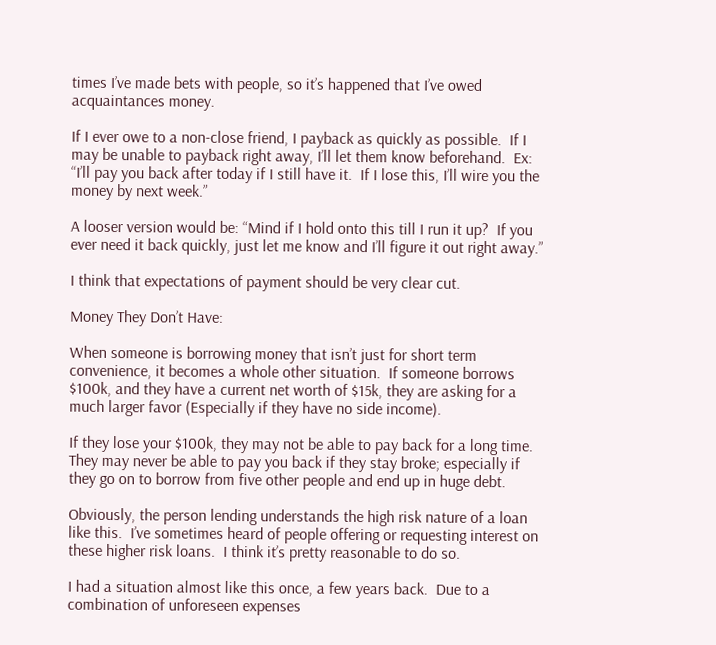times I’ve made bets with people, so it’s happened that I’ve owed acquaintances money.

If I ever owe to a non-close friend, I payback as quickly as possible.  If I may be unable to payback right away, I’ll let them know beforehand.  Ex: “I’ll pay you back after today if I still have it.  If I lose this, I’ll wire you the money by next week.”

A looser version would be: “Mind if I hold onto this till I run it up?  If you ever need it back quickly, just let me know and I’ll figure it out right away.”

I think that expectations of payment should be very clear cut.

Money They Don’t Have:

When someone is borrowing money that isn’t just for short term convenience, it becomes a whole other situation.  If someone borrows $100k, and they have a current net worth of $15k, they are asking for a much larger favor (Especially if they have no side income).

If they lose your $100k, they may not be able to pay back for a long time.  They may never be able to pay you back if they stay broke; especially if they go on to borrow from five other people and end up in huge debt.

Obviously, the person lending understands the high risk nature of a loan like this.  I’ve sometimes heard of people offering or requesting interest on these higher risk loans.  I think it’s pretty reasonable to do so.

I had a situation almost like this once, a few years back.  Due to a combination of unforeseen expenses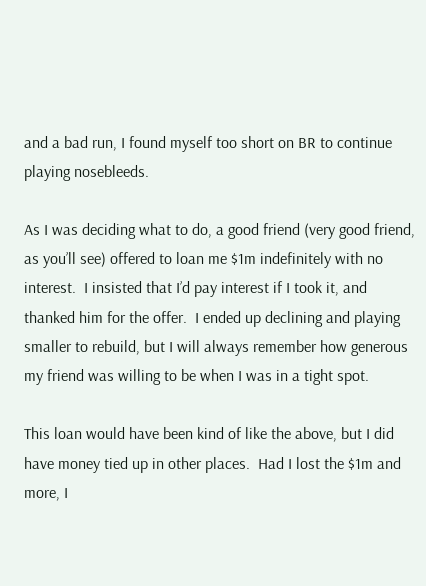and a bad run, I found myself too short on BR to continue playing nosebleeds.

As I was deciding what to do, a good friend (very good friend, as you’ll see) offered to loan me $1m indefinitely with no interest.  I insisted that I’d pay interest if I took it, and thanked him for the offer.  I ended up declining and playing smaller to rebuild, but I will always remember how generous my friend was willing to be when I was in a tight spot.

This loan would have been kind of like the above, but I did have money tied up in other places.  Had I lost the $1m and more, I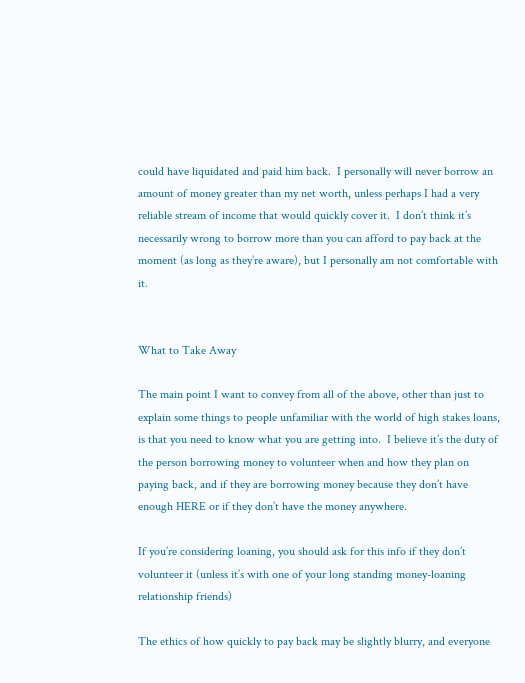could have liquidated and paid him back.  I personally will never borrow an amount of money greater than my net worth, unless perhaps I had a very reliable stream of income that would quickly cover it.  I don’t think it’s necessarily wrong to borrow more than you can afford to pay back at the moment (as long as they’re aware), but I personally am not comfortable with it.


What to Take Away

The main point I want to convey from all of the above, other than just to explain some things to people unfamiliar with the world of high stakes loans, is that you need to know what you are getting into.  I believe it’s the duty of the person borrowing money to volunteer when and how they plan on paying back, and if they are borrowing money because they don’t have enough HERE or if they don’t have the money anywhere.

If you’re considering loaning, you should ask for this info if they don’t volunteer it (unless it’s with one of your long standing money-loaning relationship friends)

The ethics of how quickly to pay back may be slightly blurry, and everyone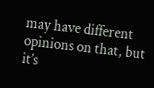may have different opinions on that, but it’s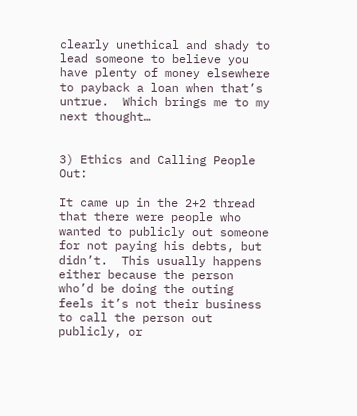clearly unethical and shady to lead someone to believe you have plenty of money elsewhere to payback a loan when that’s untrue.  Which brings me to my next thought…


3) Ethics and Calling People Out:

It came up in the 2+2 thread that there were people who wanted to publicly out someone for not paying his debts, but didn’t.  This usually happens either because the person who’d be doing the outing feels it’s not their business to call the person out publicly, or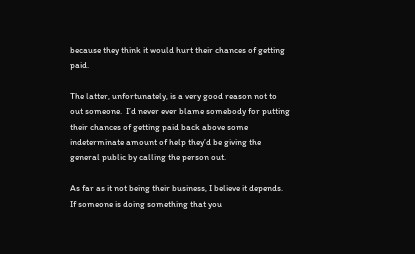because they think it would hurt their chances of getting paid.

The latter, unfortunately, is a very good reason not to out someone.  I’d never ever blame somebody for putting their chances of getting paid back above some indeterminate amount of help they’d be giving the general public by calling the person out.

As far as it not being their business, I believe it depends.  If someone is doing something that you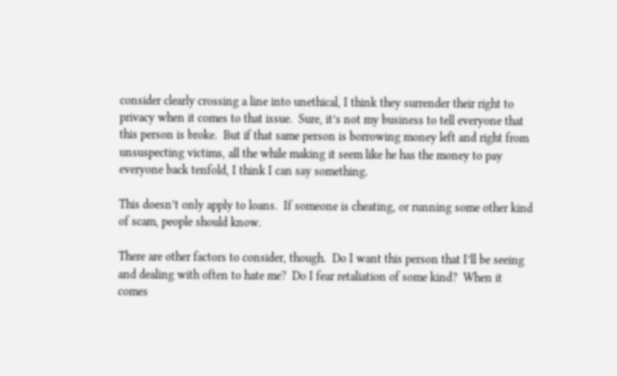consider clearly crossing a line into unethical, I think they surrender their right to privacy when it comes to that issue.  Sure, it’s not my business to tell everyone that this person is broke.  But if that same person is borrowing money left and right from unsuspecting victims, all the while making it seem like he has the money to pay everyone back tenfold, I think I can say something.

This doesn’t only apply to loans.  If someone is cheating, or running some other kind of scam, people should know.

There are other factors to consider, though.  Do I want this person that I’ll be seeing and dealing with often to hate me?  Do I fear retaliation of some kind?  When it comes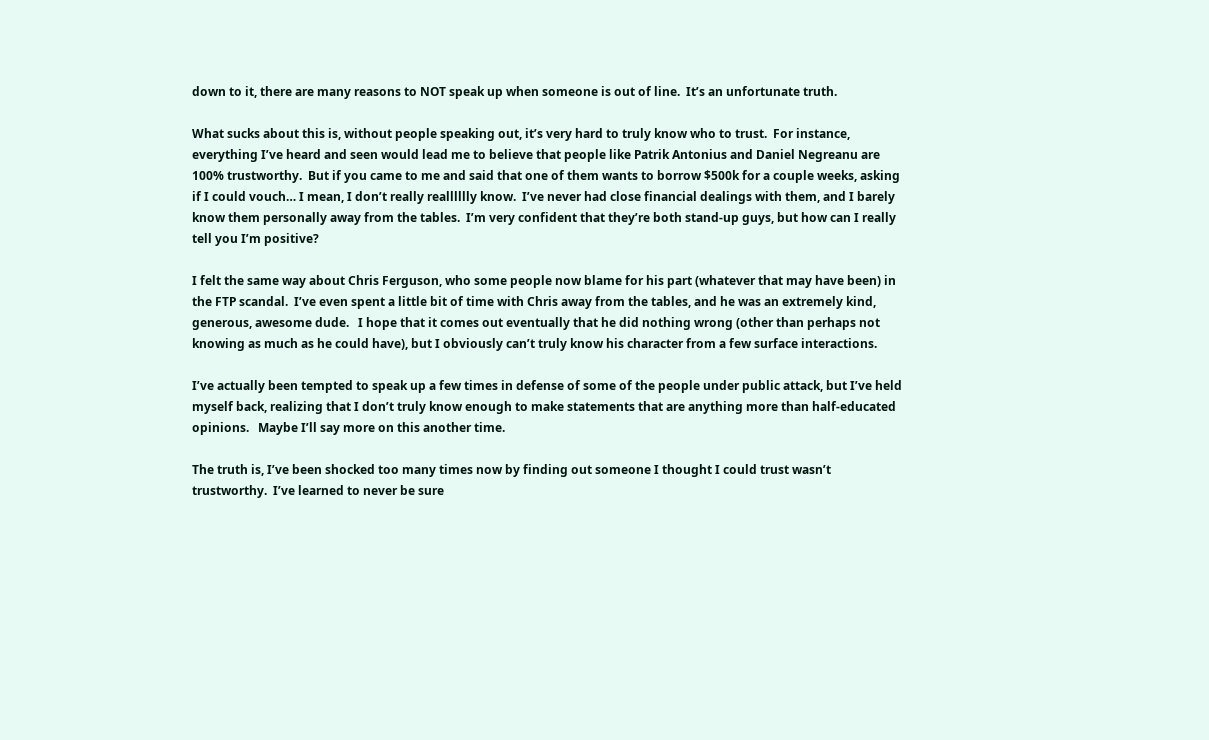down to it, there are many reasons to NOT speak up when someone is out of line.  It’s an unfortunate truth.

What sucks about this is, without people speaking out, it’s very hard to truly know who to trust.  For instance, everything I’ve heard and seen would lead me to believe that people like Patrik Antonius and Daniel Negreanu are 100% trustworthy.  But if you came to me and said that one of them wants to borrow $500k for a couple weeks, asking if I could vouch… I mean, I don’t really realllllly know.  I’ve never had close financial dealings with them, and I barely know them personally away from the tables.  I’m very confident that they’re both stand-up guys, but how can I really tell you I’m positive?

I felt the same way about Chris Ferguson, who some people now blame for his part (whatever that may have been) in the FTP scandal.  I’ve even spent a little bit of time with Chris away from the tables, and he was an extremely kind, generous, awesome dude.   I hope that it comes out eventually that he did nothing wrong (other than perhaps not knowing as much as he could have), but I obviously can’t truly know his character from a few surface interactions.

I’ve actually been tempted to speak up a few times in defense of some of the people under public attack, but I’ve held myself back, realizing that I don’t truly know enough to make statements that are anything more than half-educated opinions.   Maybe I’ll say more on this another time.

The truth is, I’ve been shocked too many times now by finding out someone I thought I could trust wasn’t trustworthy.  I’ve learned to never be sure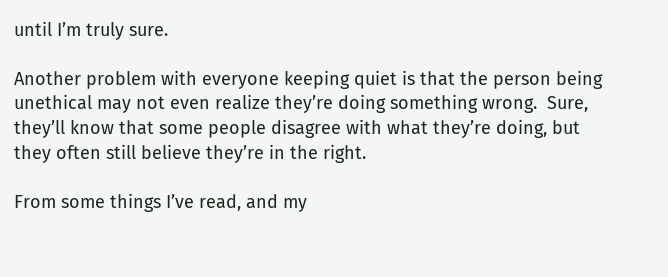until I’m truly sure.

Another problem with everyone keeping quiet is that the person being unethical may not even realize they’re doing something wrong.  Sure, they’ll know that some people disagree with what they’re doing, but they often still believe they’re in the right.

From some things I’ve read, and my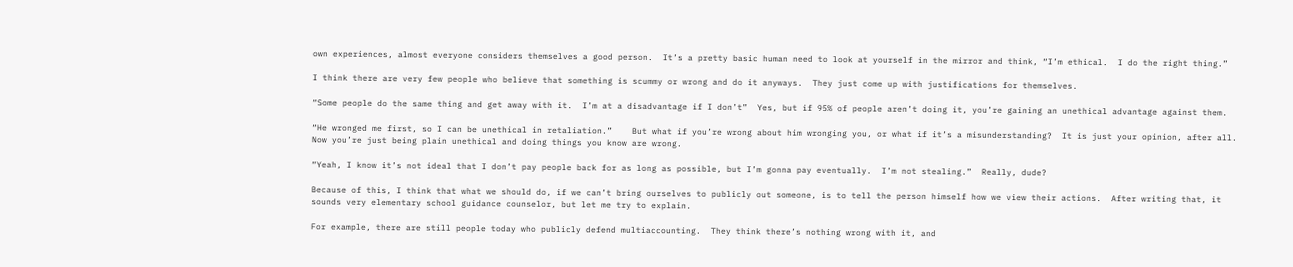own experiences, almost everyone considers themselves a good person.  It’s a pretty basic human need to look at yourself in the mirror and think, “I’m ethical.  I do the right thing.”

I think there are very few people who believe that something is scummy or wrong and do it anyways.  They just come up with justifications for themselves.

“Some people do the same thing and get away with it.  I’m at a disadvantage if I don’t”  Yes, but if 95% of people aren’t doing it, you’re gaining an unethical advantage against them.

“He wronged me first, so I can be unethical in retaliation.”    But what if you’re wrong about him wronging you, or what if it’s a misunderstanding?  It is just your opinion, after all.  Now you’re just being plain unethical and doing things you know are wrong.

“Yeah, I know it’s not ideal that I don’t pay people back for as long as possible, but I’m gonna pay eventually.  I’m not stealing.”  Really, dude?

Because of this, I think that what we should do, if we can’t bring ourselves to publicly out someone, is to tell the person himself how we view their actions.  After writing that, it sounds very elementary school guidance counselor, but let me try to explain.

For example, there are still people today who publicly defend multiaccounting.  They think there’s nothing wrong with it, and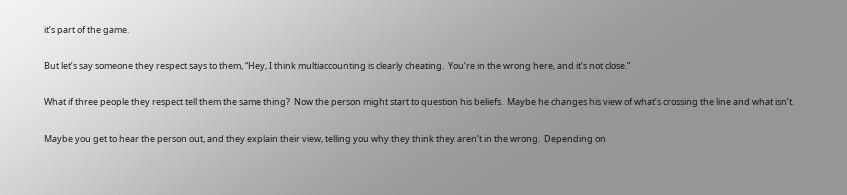it’s part of the game.

But let’s say someone they respect says to them, “Hey, I think multiaccounting is clearly cheating.  You’re in the wrong here, and it’s not close.”

What if three people they respect tell them the same thing?  Now the person might start to question his beliefs.  Maybe he changes his view of what’s crossing the line and what isn’t.

Maybe you get to hear the person out, and they explain their view, telling you why they think they aren’t in the wrong.  Depending on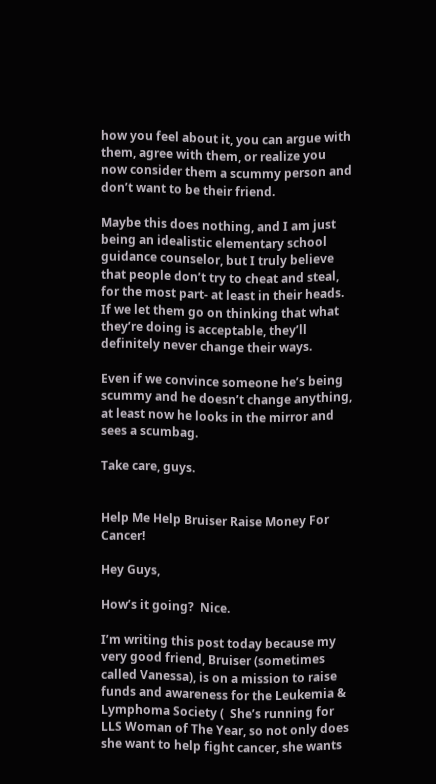how you feel about it, you can argue with them, agree with them, or realize you now consider them a scummy person and don’t want to be their friend.

Maybe this does nothing, and I am just being an idealistic elementary school guidance counselor, but I truly believe that people don’t try to cheat and steal, for the most part- at least in their heads.  If we let them go on thinking that what they’re doing is acceptable, they’ll definitely never change their ways.

Even if we convince someone he’s being scummy and he doesn’t change anything, at least now he looks in the mirror and sees a scumbag.

Take care, guys.


Help Me Help Bruiser Raise Money For Cancer!

Hey Guys,

How’s it going?  Nice.

I’m writing this post today because my very good friend, Bruiser (sometimes called Vanessa), is on a mission to raise funds and awareness for the Leukemia & Lymphoma Society (  She’s running for LLS Woman of The Year, so not only does she want to help fight cancer, she wants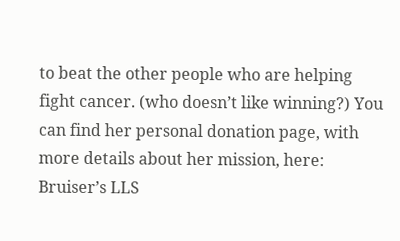to beat the other people who are helping fight cancer. (who doesn’t like winning?) You can find her personal donation page, with more details about her mission, here: Bruiser’s LLS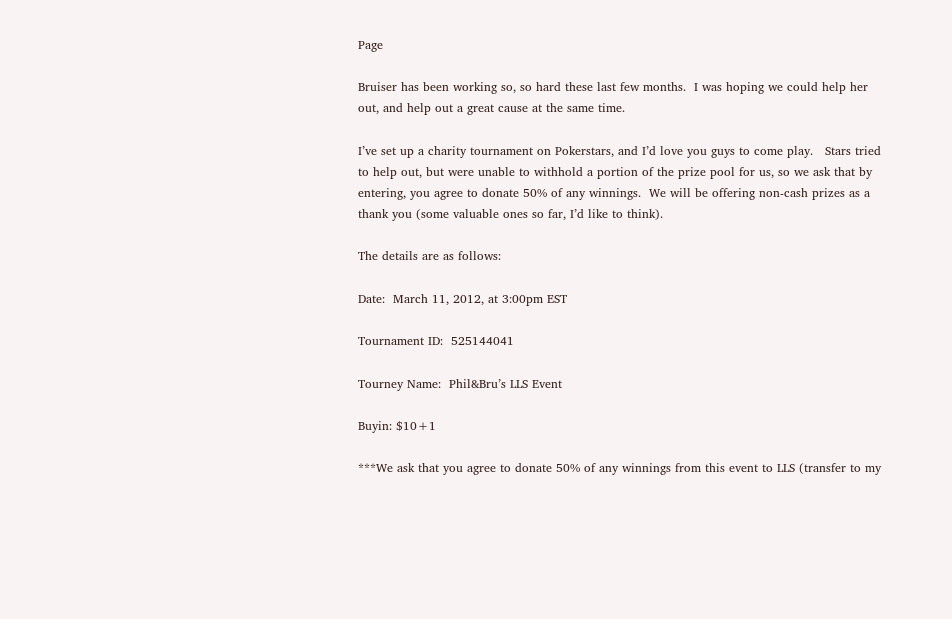Page

Bruiser has been working so, so hard these last few months.  I was hoping we could help her out, and help out a great cause at the same time.

I’ve set up a charity tournament on Pokerstars, and I’d love you guys to come play.   Stars tried to help out, but were unable to withhold a portion of the prize pool for us, so we ask that by entering, you agree to donate 50% of any winnings.  We will be offering non-cash prizes as a thank you (some valuable ones so far, I’d like to think).

The details are as follows:

Date:  March 11, 2012, at 3:00pm EST

Tournament ID:  525144041

Tourney Name:  Phil&Bru’s LLS Event

Buyin: $10+1

***We ask that you agree to donate 50% of any winnings from this event to LLS (transfer to my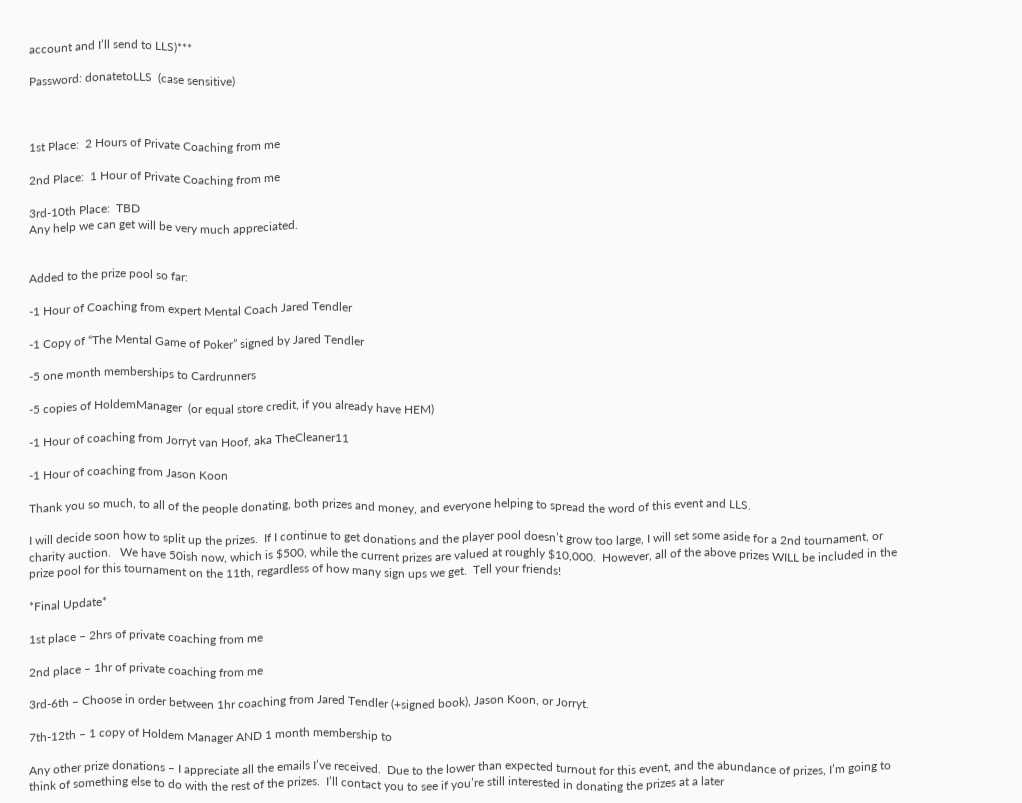account and I’ll send to LLS)***

Password: donatetoLLS  (case sensitive)



1st Place:  2 Hours of Private Coaching from me

2nd Place:  1 Hour of Private Coaching from me

3rd-10th Place:  TBD
Any help we can get will be very much appreciated.


Added to the prize pool so far:

-1 Hour of Coaching from expert Mental Coach Jared Tendler

-1 Copy of “The Mental Game of Poker” signed by Jared Tendler

-5 one month memberships to Cardrunners

-5 copies of HoldemManager  (or equal store credit, if you already have HEM)

-1 Hour of coaching from Jorryt van Hoof, aka TheCleaner11

-1 Hour of coaching from Jason Koon

Thank you so much, to all of the people donating, both prizes and money, and everyone helping to spread the word of this event and LLS.

I will decide soon how to split up the prizes.  If I continue to get donations and the player pool doesn’t grow too large, I will set some aside for a 2nd tournament, or charity auction.   We have 50ish now, which is $500, while the current prizes are valued at roughly $10,000.  However, all of the above prizes WILL be included in the prize pool for this tournament on the 11th, regardless of how many sign ups we get.  Tell your friends!

*Final Update*

1st place – 2hrs of private coaching from me

2nd place – 1hr of private coaching from me

3rd-6th – Choose in order between 1hr coaching from Jared Tendler (+signed book), Jason Koon, or Jorryt.

7th-12th – 1 copy of Holdem Manager AND 1 month membership to

Any other prize donations – I appreciate all the emails I’ve received.  Due to the lower than expected turnout for this event, and the abundance of prizes, I’m going to think of something else to do with the rest of the prizes.  I’ll contact you to see if you’re still interested in donating the prizes at a later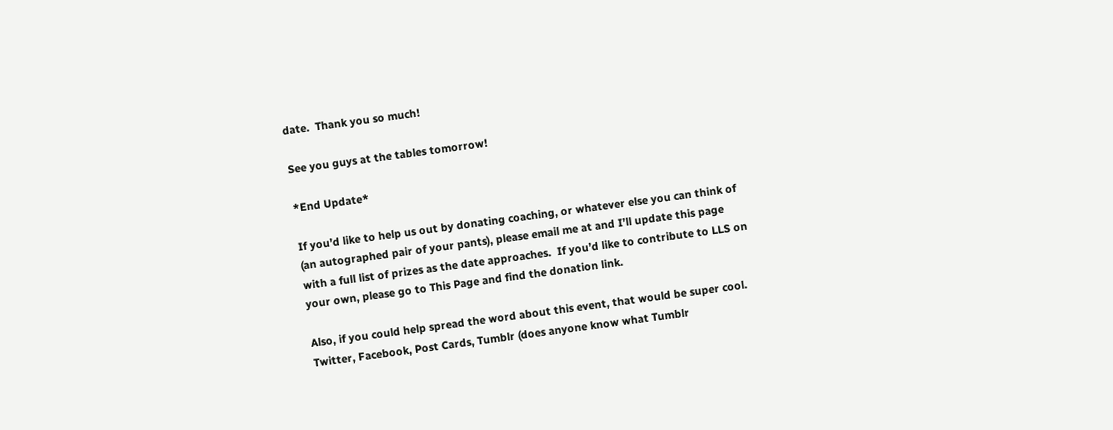date.  Thank you so much!

See you guys at the tables tomorrow!

*End Update*

If you’d like to help us out by donating coaching, or whatever else you can think of (an autographed pair of your pants), please email me at and I’ll update this page with a full list of prizes as the date approaches.  If you’d like to contribute to LLS on your own, please go to This Page and find the donation link.

Also, if you could help spread the word about this event, that would be super cool.  Twitter, Facebook, Post Cards, Tumblr (does anyone know what Tumblr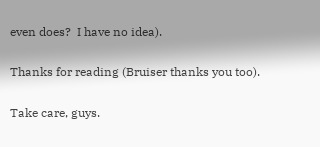even does?  I have no idea).

Thanks for reading (Bruiser thanks you too).

Take care, guys.